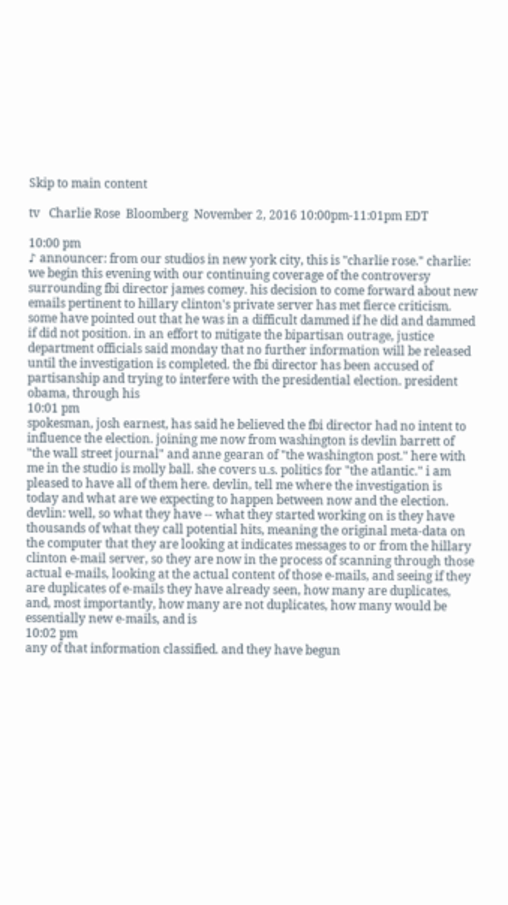Skip to main content

tv   Charlie Rose  Bloomberg  November 2, 2016 10:00pm-11:01pm EDT

10:00 pm
♪ announcer: from our studios in new york city, this is "charlie rose." charlie: we begin this evening with our continuing coverage of the controversy surrounding fbi director james comey. his decision to come forward about new emails pertinent to hillary clinton's private server has met fierce criticism. some have pointed out that he was in a difficult dammed if he did and dammed if did not position. in an effort to mitigate the bipartisan outrage, justice department officials said monday that no further information will be released until the investigation is completed. the fbi director has been accused of partisanship and trying to interfere with the presidential election. president obama, through his
10:01 pm
spokesman, josh earnest, has said he believed the fbi director had no intent to influence the election. joining me now from washington is devlin barrett of "the wall street journal" and anne gearan of "the washington post." here with me in the studio is molly ball. she covers u.s. politics for "the atlantic." i am pleased to have all of them here. devlin, tell me where the investigation is today and what are we expecting to happen between now and the election. devlin: well, so what they have -- what they started working on is they have thousands of what they call potential hits, meaning the original meta-data on the computer that they are looking at indicates messages to or from the hillary clinton e-mail server, so they are now in the process of scanning through those actual e-mails, looking at the actual content of those e-mails, and seeing if they are duplicates of e-mails they have already seen, how many are duplicates, and, most importantly, how many are not duplicates, how many would be essentially new e-mails, and is
10:02 pm
any of that information classified. and they have begun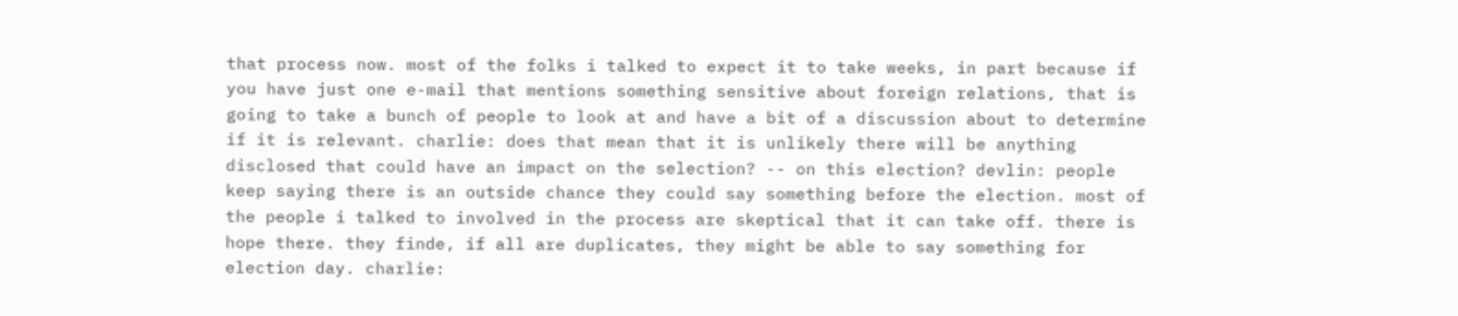that process now. most of the folks i talked to expect it to take weeks, in part because if you have just one e-mail that mentions something sensitive about foreign relations, that is going to take a bunch of people to look at and have a bit of a discussion about to determine if it is relevant. charlie: does that mean that it is unlikely there will be anything disclosed that could have an impact on the selection? -- on this election? devlin: people keep saying there is an outside chance they could say something before the election. most of the people i talked to involved in the process are skeptical that it can take off. there is hope there. they finde, if all are duplicates, they might be able to say something for election day. charlie: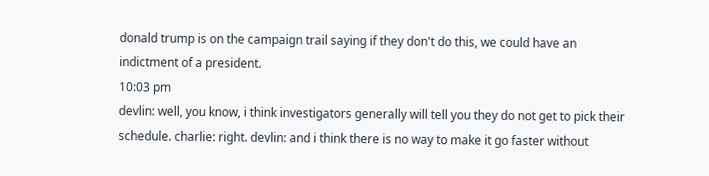donald trump is on the campaign trail saying if they don't do this, we could have an indictment of a president.
10:03 pm
devlin: well, you know, i think investigators generally will tell you they do not get to pick their schedule. charlie: right. devlin: and i think there is no way to make it go faster without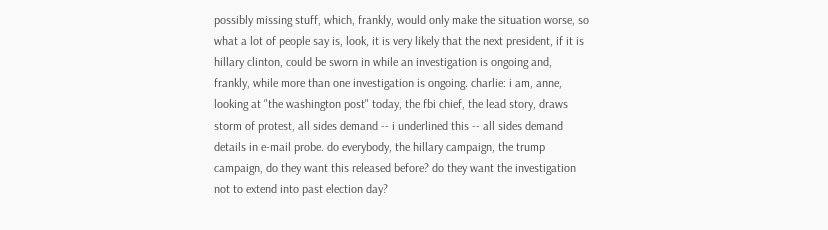possibly missing stuff, which, frankly, would only make the situation worse, so what a lot of people say is, look, it is very likely that the next president, if it is hillary clinton, could be sworn in while an investigation is ongoing and, frankly, while more than one investigation is ongoing. charlie: i am, anne, looking at "the washington post" today, the fbi chief, the lead story, draws storm of protest, all sides demand -- i underlined this -- all sides demand details in e-mail probe. do everybody, the hillary campaign, the trump campaign, do they want this released before? do they want the investigation not to extend into past election day?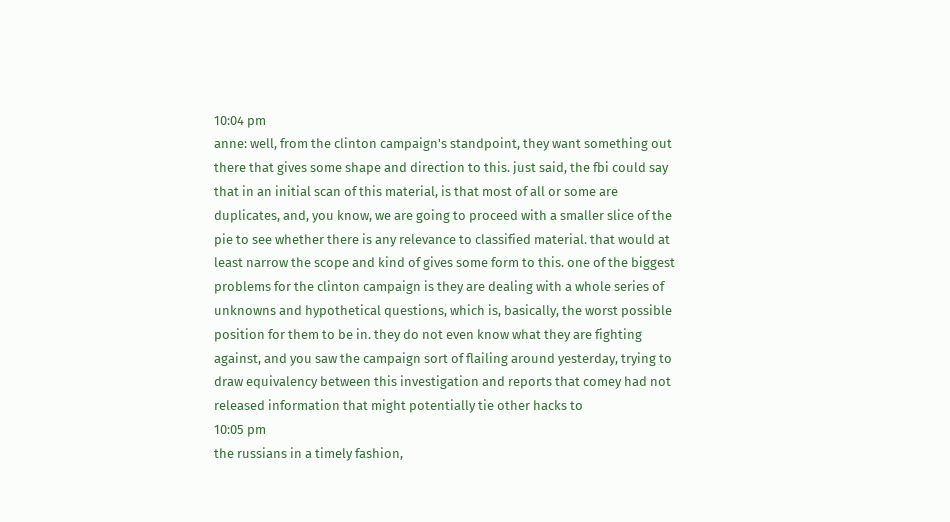10:04 pm
anne: well, from the clinton campaign's standpoint, they want something out there that gives some shape and direction to this. just said, the fbi could say that in an initial scan of this material, is that most of all or some are duplicates, and, you know, we are going to proceed with a smaller slice of the pie to see whether there is any relevance to classified material. that would at least narrow the scope and kind of gives some form to this. one of the biggest problems for the clinton campaign is they are dealing with a whole series of unknowns and hypothetical questions, which is, basically, the worst possible position for them to be in. they do not even know what they are fighting against, and you saw the campaign sort of flailing around yesterday, trying to draw equivalency between this investigation and reports that comey had not released information that might potentially tie other hacks to
10:05 pm
the russians in a timely fashion,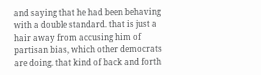and saying that he had been behaving with a double standard. that is just a hair away from accusing him of partisan bias, which other democrats are doing. that kind of back and forth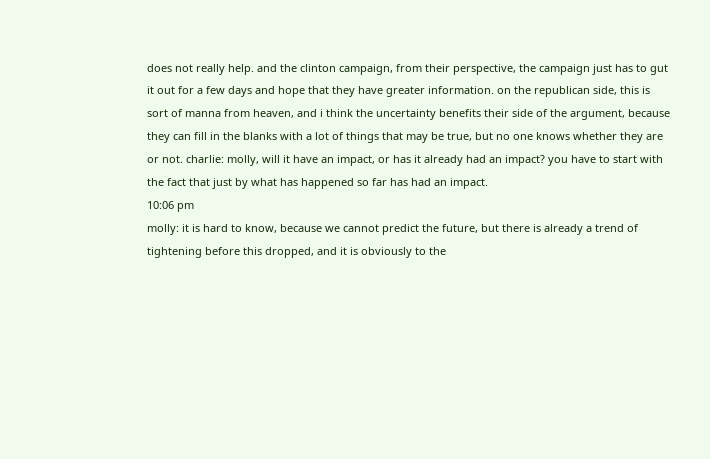does not really help. and the clinton campaign, from their perspective, the campaign just has to gut it out for a few days and hope that they have greater information. on the republican side, this is sort of manna from heaven, and i think the uncertainty benefits their side of the argument, because they can fill in the blanks with a lot of things that may be true, but no one knows whether they are or not. charlie: molly, will it have an impact, or has it already had an impact? you have to start with the fact that just by what has happened so far has had an impact.
10:06 pm
molly: it is hard to know, because we cannot predict the future, but there is already a trend of tightening before this dropped, and it is obviously to the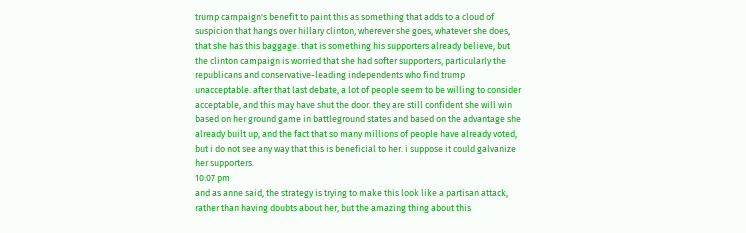trump campaign's benefit to paint this as something that adds to a cloud of suspicion that hangs over hillary clinton, wherever she goes, whatever she does, that she has this baggage. that is something his supporters already believe, but the clinton campaign is worried that she had softer supporters, particularly the republicans and conservative-leading independents who find trump unacceptable. after that last debate, a lot of people seem to be willing to consider acceptable, and this may have shut the door. they are still confident she will win based on her ground game in battleground states and based on the advantage she already built up, and the fact that so many millions of people have already voted, but i do not see any way that this is beneficial to her. i suppose it could galvanize her supporters.
10:07 pm
and as anne said, the strategy is trying to make this look like a partisan attack, rather than having doubts about her, but the amazing thing about this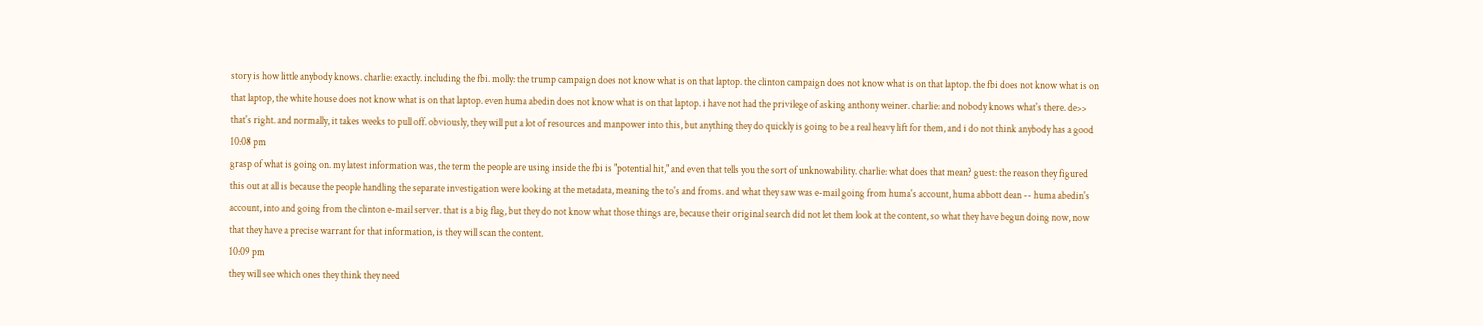story is how little anybody knows. charlie: exactly. including the fbi. molly: the trump campaign does not know what is on that laptop. the clinton campaign does not know what is on that laptop. the fbi does not know what is on that laptop, the white house does not know what is on that laptop. even huma abedin does not know what is on that laptop. i have not had the privilege of asking anthony weiner. charlie: and nobody knows what's there. de>> that's right. and normally, it takes weeks to pull off. obviously, they will put a lot of resources and manpower into this, but anything they do quickly is going to be a real heavy lift for them, and i do not think anybody has a good
10:08 pm
grasp of what is going on. my latest information was, the term the people are using inside the fbi is "potential hit," and even that tells you the sort of unknowability. charlie: what does that mean? guest: the reason they figured this out at all is because the people handling the separate investigation were looking at the metadata, meaning the to's and froms. and what they saw was e-mail going from huma's account, huma abbott dean -- huma abedin's account, into and going from the clinton e-mail server. that is a big flag, but they do not know what those things are, because their original search did not let them look at the content, so what they have begun doing now, now that they have a precise warrant for that information, is they will scan the content.
10:09 pm
they will see which ones they think they need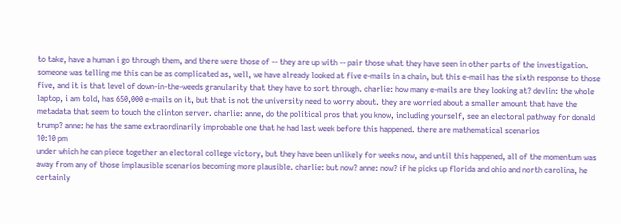to take, have a human i go through them, and there were those of -- they are up with -- pair those what they have seen in other parts of the investigation. someone was telling me this can be as complicated as, well, we have already looked at five e-mails in a chain, but this e-mail has the sixth response to those five, and it is that level of down-in-the-weeds granularity that they have to sort through. charlie: how many e-mails are they looking at? devlin: the whole laptop, i am told, has 650,000 e-mails on it, but that is not the university need to worry about. they are worried about a smaller amount that have the metadata that seem to touch the clinton server. charlie: anne, do the political pros that you know, including yourself, see an electoral pathway for donald trump? anne: he has the same extraordinarily improbable one that he had last week before this happened. there are mathematical scenarios
10:10 pm
under which he can piece together an electoral college victory, but they have been unlikely for weeks now, and until this happened, all of the momentum was away from any of those implausible scenarios becoming more plausible. charlie: but now? anne: now? if he picks up florida and ohio and north carolina, he certainly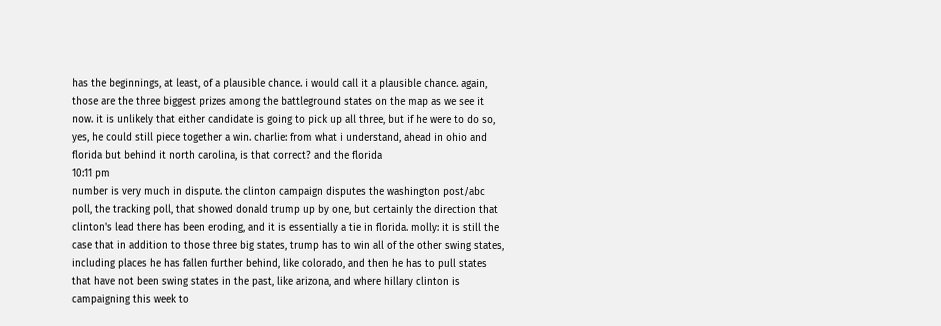has the beginnings, at least, of a plausible chance. i would call it a plausible chance. again, those are the three biggest prizes among the battleground states on the map as we see it now. it is unlikely that either candidate is going to pick up all three, but if he were to do so, yes, he could still piece together a win. charlie: from what i understand, ahead in ohio and florida but behind it north carolina, is that correct? and the florida
10:11 pm
number is very much in dispute. the clinton campaign disputes the washington post/abc poll, the tracking poll, that showed donald trump up by one, but certainly the direction that clinton's lead there has been eroding, and it is essentially a tie in florida. molly: it is still the case that in addition to those three big states, trump has to win all of the other swing states, including places he has fallen further behind, like colorado, and then he has to pull states that have not been swing states in the past, like arizona, and where hillary clinton is campaigning this week to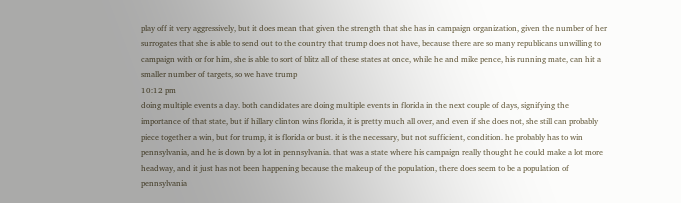play off it very aggressively, but it does mean that given the strength that she has in campaign organization, given the number of her surrogates that she is able to send out to the country that trump does not have, because there are so many republicans unwilling to campaign with or for him, she is able to sort of blitz all of these states at once, while he and mike pence, his running mate, can hit a smaller number of targets, so we have trump
10:12 pm
doing multiple events a day. both candidates are doing multiple events in florida in the next couple of days, signifying the importance of that state, but if hillary clinton wins florida, it is pretty much all over, and even if she does not, she still can probably piece together a win, but for trump, it is florida or bust. it is the necessary, but not sufficient, condition. he probably has to win pennsylvania, and he is down by a lot in pennsylvania. that was a state where his campaign really thought he could make a lot more headway, and it just has not been happening because the makeup of the population, there does seem to be a population of pennsylvania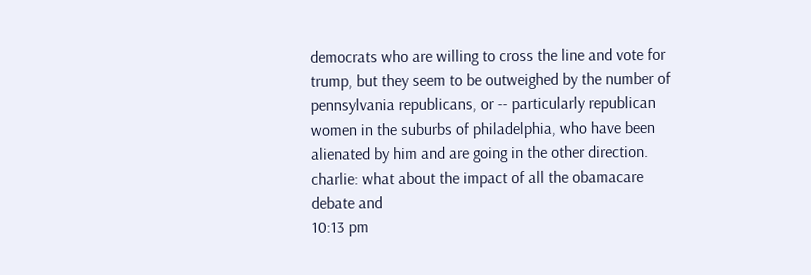democrats who are willing to cross the line and vote for trump, but they seem to be outweighed by the number of pennsylvania republicans, or -- particularly republican women in the suburbs of philadelphia, who have been alienated by him and are going in the other direction. charlie: what about the impact of all the obamacare debate and
10:13 pm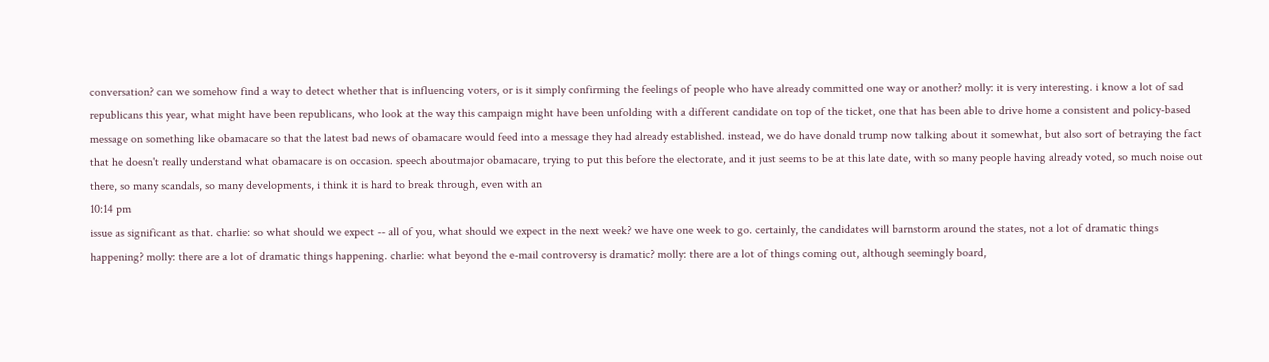conversation? can we somehow find a way to detect whether that is influencing voters, or is it simply confirming the feelings of people who have already committed one way or another? molly: it is very interesting. i know a lot of sad republicans this year, what might have been republicans, who look at the way this campaign might have been unfolding with a different candidate on top of the ticket, one that has been able to drive home a consistent and policy-based message on something like obamacare so that the latest bad news of obamacare would feed into a message they had already established. instead, we do have donald trump now talking about it somewhat, but also sort of betraying the fact that he doesn't really understand what obamacare is on occasion. speech aboutmajor obamacare, trying to put this before the electorate, and it just seems to be at this late date, with so many people having already voted, so much noise out there, so many scandals, so many developments, i think it is hard to break through, even with an
10:14 pm
issue as significant as that. charlie: so what should we expect -- all of you, what should we expect in the next week? we have one week to go. certainly, the candidates will barnstorm around the states, not a lot of dramatic things happening? molly: there are a lot of dramatic things happening. charlie: what beyond the e-mail controversy is dramatic? molly: there are a lot of things coming out, although seemingly board,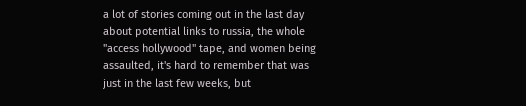a lot of stories coming out in the last day about potential links to russia, the whole "access hollywood" tape, and women being assaulted, it's hard to remember that was just in the last few weeks, but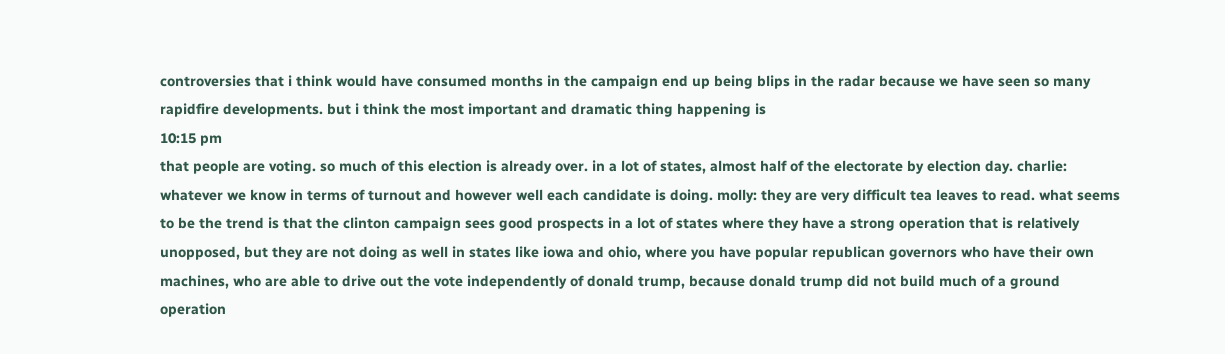controversies that i think would have consumed months in the campaign end up being blips in the radar because we have seen so many rapidfire developments. but i think the most important and dramatic thing happening is
10:15 pm
that people are voting. so much of this election is already over. in a lot of states, almost half of the electorate by election day. charlie: whatever we know in terms of turnout and however well each candidate is doing. molly: they are very difficult tea leaves to read. what seems to be the trend is that the clinton campaign sees good prospects in a lot of states where they have a strong operation that is relatively unopposed, but they are not doing as well in states like iowa and ohio, where you have popular republican governors who have their own machines, who are able to drive out the vote independently of donald trump, because donald trump did not build much of a ground operation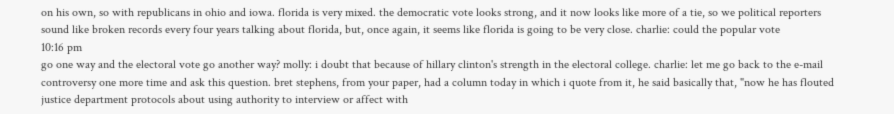on his own, so with republicans in ohio and iowa. florida is very mixed. the democratic vote looks strong, and it now looks like more of a tie, so we political reporters sound like broken records every four years talking about florida, but, once again, it seems like florida is going to be very close. charlie: could the popular vote
10:16 pm
go one way and the electoral vote go another way? molly: i doubt that because of hillary clinton's strength in the electoral college. charlie: let me go back to the e-mail controversy one more time and ask this question. bret stephens, from your paper, had a column today in which i quote from it, he said basically that, "now he has flouted justice department protocols about using authority to interview or affect with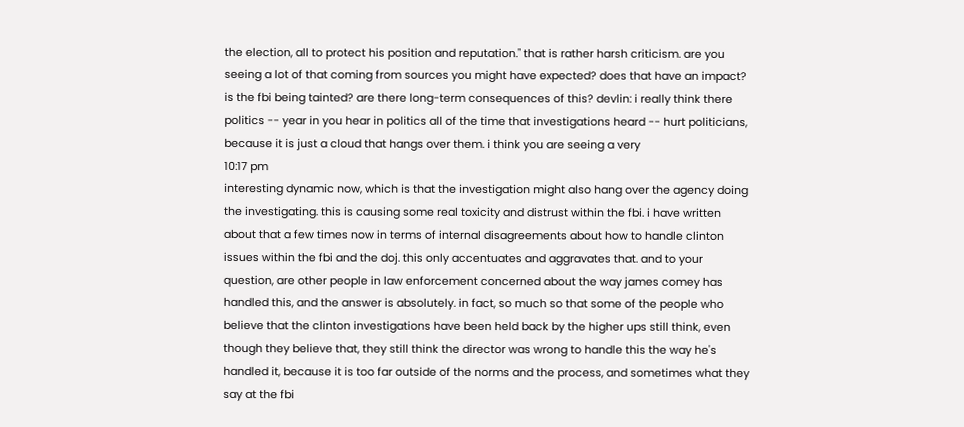the election, all to protect his position and reputation." that is rather harsh criticism. are you seeing a lot of that coming from sources you might have expected? does that have an impact? is the fbi being tainted? are there long-term consequences of this? devlin: i really think there politics -- year in you hear in politics all of the time that investigations heard -- hurt politicians, because it is just a cloud that hangs over them. i think you are seeing a very
10:17 pm
interesting dynamic now, which is that the investigation might also hang over the agency doing the investigating. this is causing some real toxicity and distrust within the fbi. i have written about that a few times now in terms of internal disagreements about how to handle clinton issues within the fbi and the doj. this only accentuates and aggravates that. and to your question, are other people in law enforcement concerned about the way james comey has handled this, and the answer is absolutely. in fact, so much so that some of the people who believe that the clinton investigations have been held back by the higher ups still think, even though they believe that, they still think the director was wrong to handle this the way he's handled it, because it is too far outside of the norms and the process, and sometimes what they say at the fbi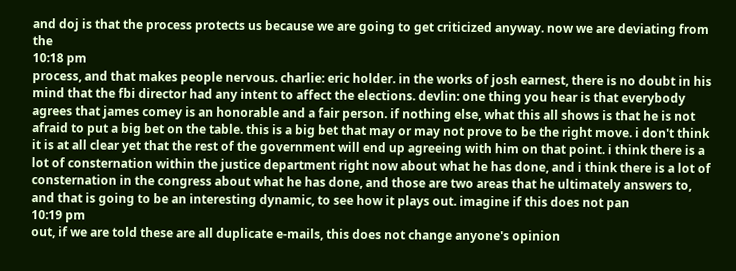and doj is that the process protects us because we are going to get criticized anyway. now we are deviating from the
10:18 pm
process, and that makes people nervous. charlie: eric holder. in the works of josh earnest, there is no doubt in his mind that the fbi director had any intent to affect the elections. devlin: one thing you hear is that everybody agrees that james comey is an honorable and a fair person. if nothing else, what this all shows is that he is not afraid to put a big bet on the table. this is a big bet that may or may not prove to be the right move. i don't think it is at all clear yet that the rest of the government will end up agreeing with him on that point. i think there is a lot of consternation within the justice department right now about what he has done, and i think there is a lot of consternation in the congress about what he has done, and those are two areas that he ultimately answers to, and that is going to be an interesting dynamic, to see how it plays out. imagine if this does not pan
10:19 pm
out, if we are told these are all duplicate e-mails, this does not change anyone's opinion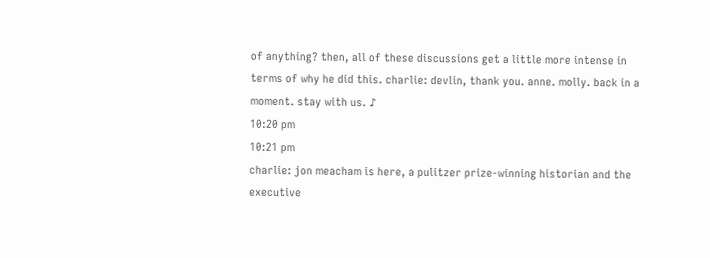of anything? then, all of these discussions get a little more intense in terms of why he did this. charlie: devlin, thank you. anne. molly. back in a moment. stay with us. ♪
10:20 pm
10:21 pm
charlie: jon meacham is here, a pulitzer prize-winning historian and the executive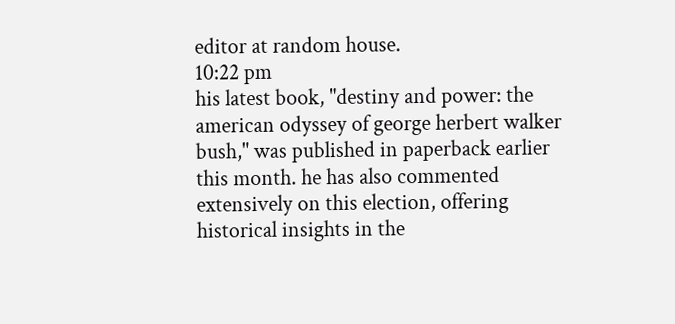editor at random house.
10:22 pm
his latest book, "destiny and power: the american odyssey of george herbert walker bush," was published in paperback earlier this month. he has also commented extensively on this election, offering historical insights in the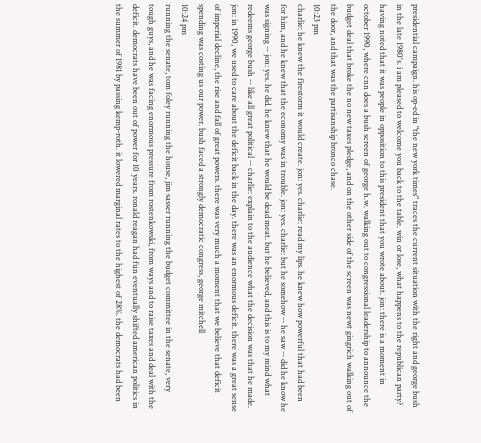presidential campaign. his op-ed in "the new york times" traces the current situation with the right and george bush in the late 1980's. i am pleased to welcome you back to the table. win or lose, what happens to the republican party? having noted that it was people in opposition to this president that you wrote about. jon: there is a moment in october 1990, where cnn does a bush screen of george h.w. walking out to congressional leadership to announce the budget deal that broke the no new taxes pledge, and on the other side of the screen was newt gingrich walking out of the door, and that was the partisanship bronco chase.
10:23 pm
charlie: he knew the firestorm it would create. jon: yes. charlie: read my lips. he knew how powerful that had been for him, and he knew that the economy was in trouble. jon: yes. charlie: but he somehow -- he saw -- did he know he was signing -- jon: yes. he did. he knew that he would be dead meat. but he believed, and this is to my mind what redeems george bush -- like all great political -- charlie: explain to the audience what the decision was that he made. jon: in 1990, we used to care about the deficit back in the day. there was an enormous deficit. there was a great sense of imperial decline, the rise and fall of great powers. there was very much a moment that we believe that deficit spending was costing us our power. bush faced a strongly democratic congress, george mitchell
10:24 pm
running the senate, tom foley running the house, jim sasser running the budget committee in the senate, very tough guys, and he was facing enormous pressure from rostenkowski, from ways and to raise taxes and deal with the deficit. democrats have been out of power for 10 years. ronald reagan had fun eventually shifted american politics in the summer of 1981 by passing kemp-roth. it lowered marginal rates to the highest of 28%. the democrats had been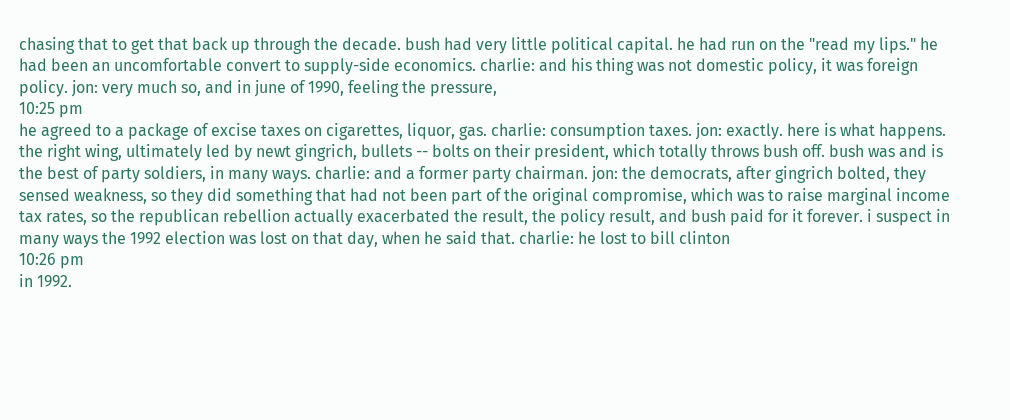chasing that to get that back up through the decade. bush had very little political capital. he had run on the "read my lips." he had been an uncomfortable convert to supply-side economics. charlie: and his thing was not domestic policy, it was foreign policy. jon: very much so, and in june of 1990, feeling the pressure,
10:25 pm
he agreed to a package of excise taxes on cigarettes, liquor, gas. charlie: consumption taxes. jon: exactly. here is what happens. the right wing, ultimately led by newt gingrich, bullets -- bolts on their president, which totally throws bush off. bush was and is the best of party soldiers, in many ways. charlie: and a former party chairman. jon: the democrats, after gingrich bolted, they sensed weakness, so they did something that had not been part of the original compromise, which was to raise marginal income tax rates, so the republican rebellion actually exacerbated the result, the policy result, and bush paid for it forever. i suspect in many ways the 1992 election was lost on that day, when he said that. charlie: he lost to bill clinton
10:26 pm
in 1992.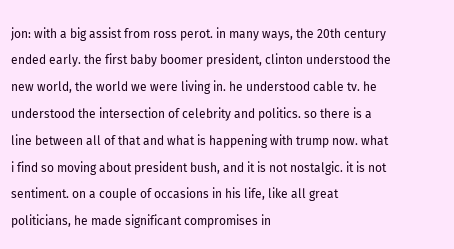jon: with a big assist from ross perot. in many ways, the 20th century ended early. the first baby boomer president, clinton understood the new world, the world we were living in. he understood cable tv. he understood the intersection of celebrity and politics. so there is a line between all of that and what is happening with trump now. what i find so moving about president bush, and it is not nostalgic. it is not sentiment. on a couple of occasions in his life, like all great politicians, he made significant compromises in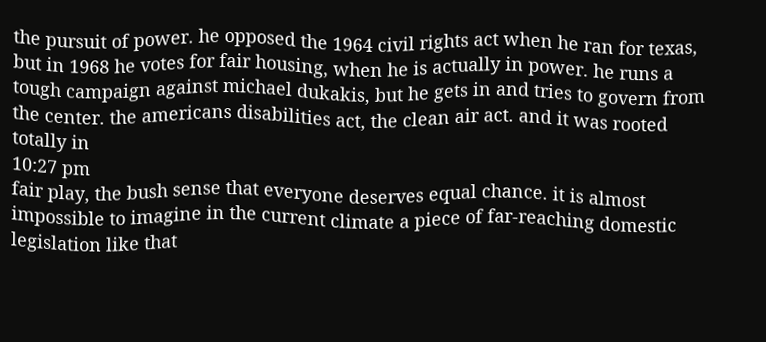the pursuit of power. he opposed the 1964 civil rights act when he ran for texas, but in 1968 he votes for fair housing, when he is actually in power. he runs a tough campaign against michael dukakis, but he gets in and tries to govern from the center. the americans disabilities act, the clean air act. and it was rooted totally in
10:27 pm
fair play, the bush sense that everyone deserves equal chance. it is almost impossible to imagine in the current climate a piece of far-reaching domestic legislation like that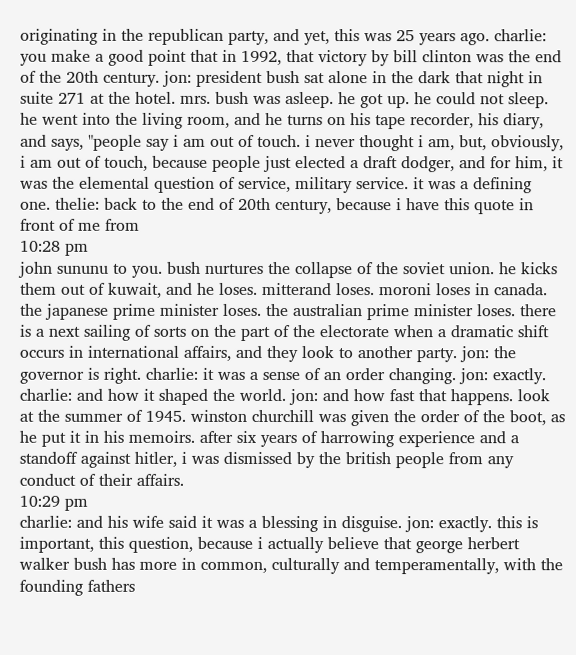originating in the republican party, and yet, this was 25 years ago. charlie: you make a good point that in 1992, that victory by bill clinton was the end of the 20th century. jon: president bush sat alone in the dark that night in suite 271 at the hotel. mrs. bush was asleep. he got up. he could not sleep. he went into the living room, and he turns on his tape recorder, his diary, and says, "people say i am out of touch. i never thought i am, but, obviously, i am out of touch, because people just elected a draft dodger, and for him, it was the elemental question of service, military service. it was a defining one. thelie: back to the end of 20th century, because i have this quote in front of me from
10:28 pm
john sununu to you. bush nurtures the collapse of the soviet union. he kicks them out of kuwait, and he loses. mitterand loses. moroni loses in canada. the japanese prime minister loses. the australian prime minister loses. there is a next sailing of sorts on the part of the electorate when a dramatic shift occurs in international affairs, and they look to another party. jon: the governor is right. charlie: it was a sense of an order changing. jon: exactly. charlie: and how it shaped the world. jon: and how fast that happens. look at the summer of 1945. winston churchill was given the order of the boot, as he put it in his memoirs. after six years of harrowing experience and a standoff against hitler, i was dismissed by the british people from any conduct of their affairs.
10:29 pm
charlie: and his wife said it was a blessing in disguise. jon: exactly. this is important, this question, because i actually believe that george herbert walker bush has more in common, culturally and temperamentally, with the founding fathers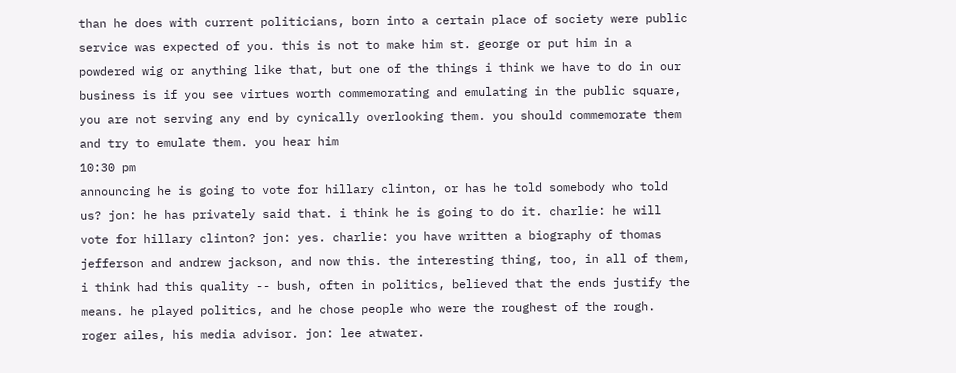than he does with current politicians, born into a certain place of society were public service was expected of you. this is not to make him st. george or put him in a powdered wig or anything like that, but one of the things i think we have to do in our business is if you see virtues worth commemorating and emulating in the public square, you are not serving any end by cynically overlooking them. you should commemorate them and try to emulate them. you hear him
10:30 pm
announcing he is going to vote for hillary clinton, or has he told somebody who told us? jon: he has privately said that. i think he is going to do it. charlie: he will vote for hillary clinton? jon: yes. charlie: you have written a biography of thomas jefferson and andrew jackson, and now this. the interesting thing, too, in all of them, i think had this quality -- bush, often in politics, believed that the ends justify the means. he played politics, and he chose people who were the roughest of the rough. roger ailes, his media advisor. jon: lee atwater.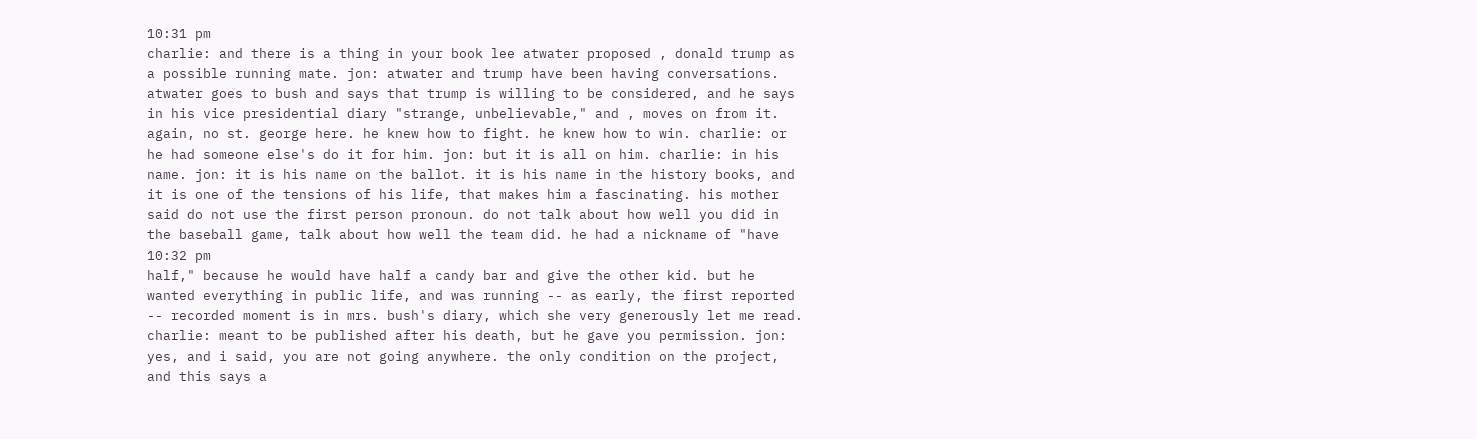10:31 pm
charlie: and there is a thing in your book lee atwater proposed , donald trump as a possible running mate. jon: atwater and trump have been having conversations. atwater goes to bush and says that trump is willing to be considered, and he says in his vice presidential diary "strange, unbelievable," and , moves on from it. again, no st. george here. he knew how to fight. he knew how to win. charlie: or he had someone else's do it for him. jon: but it is all on him. charlie: in his name. jon: it is his name on the ballot. it is his name in the history books, and it is one of the tensions of his life, that makes him a fascinating. his mother said do not use the first person pronoun. do not talk about how well you did in the baseball game, talk about how well the team did. he had a nickname of "have
10:32 pm
half," because he would have half a candy bar and give the other kid. but he wanted everything in public life, and was running -- as early, the first reported -- recorded moment is in mrs. bush's diary, which she very generously let me read. charlie: meant to be published after his death, but he gave you permission. jon: yes, and i said, you are not going anywhere. the only condition on the project, and this says a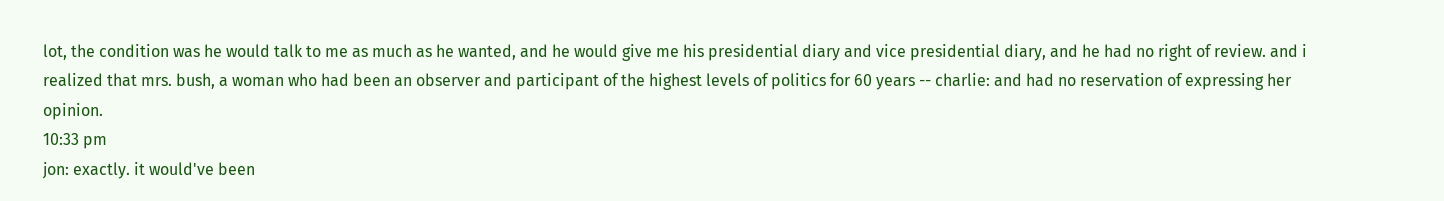lot, the condition was he would talk to me as much as he wanted, and he would give me his presidential diary and vice presidential diary, and he had no right of review. and i realized that mrs. bush, a woman who had been an observer and participant of the highest levels of politics for 60 years -- charlie: and had no reservation of expressing her opinion.
10:33 pm
jon: exactly. it would've been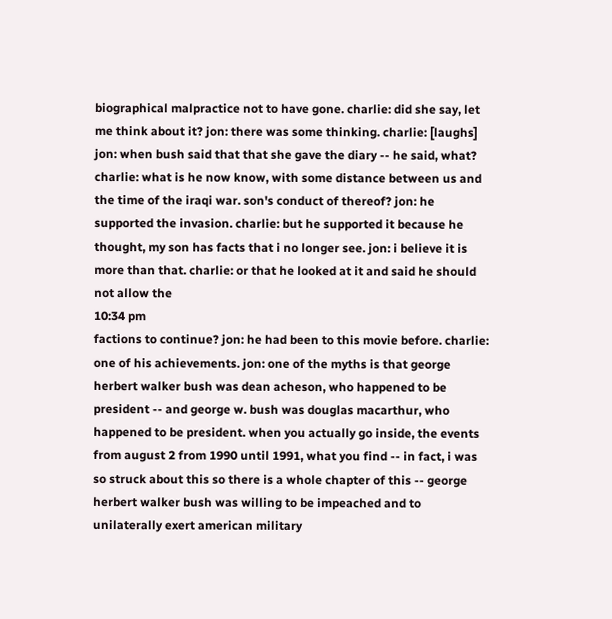biographical malpractice not to have gone. charlie: did she say, let me think about it? jon: there was some thinking. charlie: [laughs] jon: when bush said that that she gave the diary -- he said, what? charlie: what is he now know, with some distance between us and the time of the iraqi war. son's conduct of thereof? jon: he supported the invasion. charlie: but he supported it because he thought, my son has facts that i no longer see. jon: i believe it is more than that. charlie: or that he looked at it and said he should not allow the
10:34 pm
factions to continue? jon: he had been to this movie before. charlie: one of his achievements. jon: one of the myths is that george herbert walker bush was dean acheson, who happened to be president -- and george w. bush was douglas macarthur, who happened to be president. when you actually go inside, the events from august 2 from 1990 until 1991, what you find -- in fact, i was so struck about this so there is a whole chapter of this -- george herbert walker bush was willing to be impeached and to unilaterally exert american military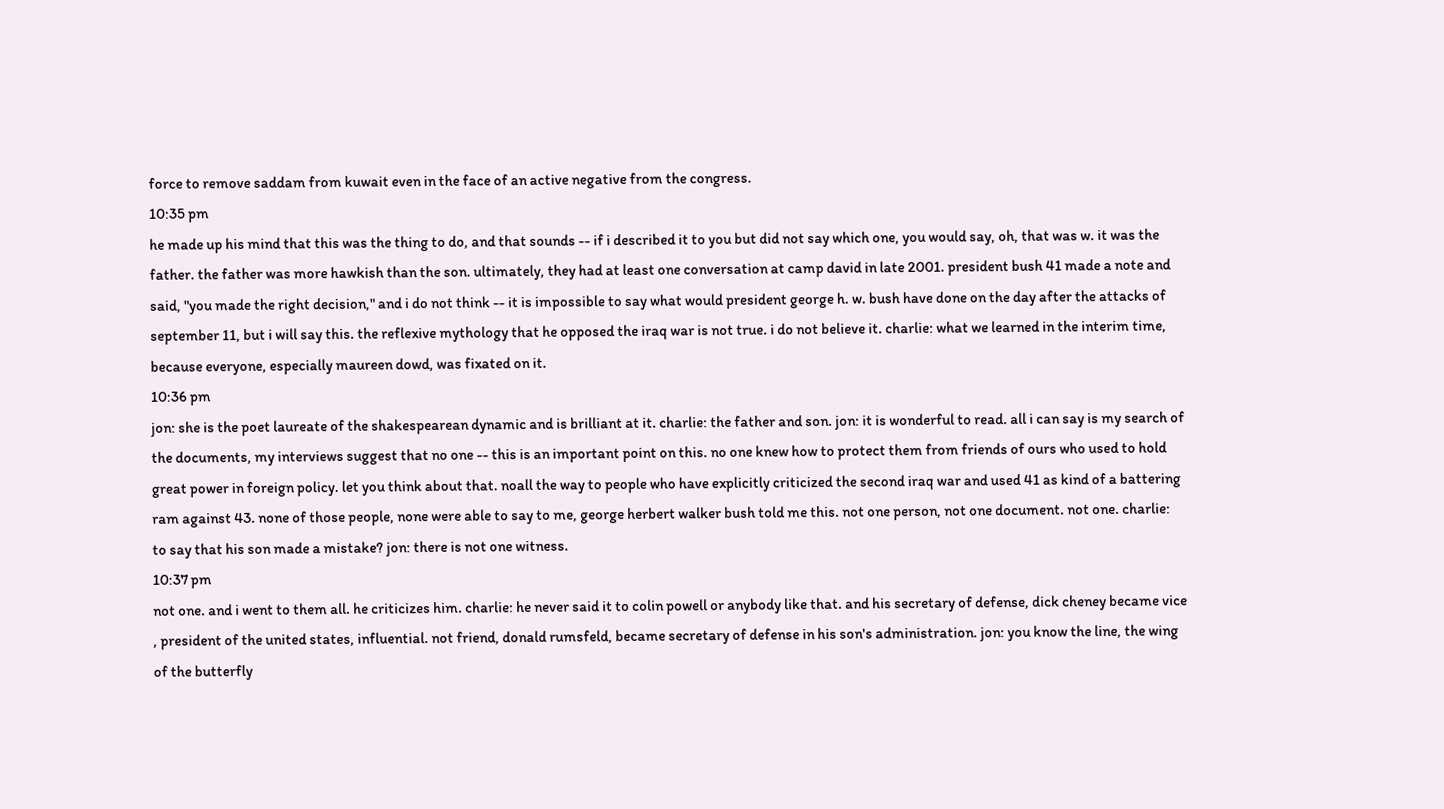force to remove saddam from kuwait even in the face of an active negative from the congress.
10:35 pm
he made up his mind that this was the thing to do, and that sounds -- if i described it to you but did not say which one, you would say, oh, that was w. it was the father. the father was more hawkish than the son. ultimately, they had at least one conversation at camp david in late 2001. president bush 41 made a note and said, "you made the right decision," and i do not think -- it is impossible to say what would president george h. w. bush have done on the day after the attacks of september 11, but i will say this. the reflexive mythology that he opposed the iraq war is not true. i do not believe it. charlie: what we learned in the interim time, because everyone, especially maureen dowd, was fixated on it.
10:36 pm
jon: she is the poet laureate of the shakespearean dynamic and is brilliant at it. charlie: the father and son. jon: it is wonderful to read. all i can say is my search of the documents, my interviews suggest that no one -- this is an important point on this. no one knew how to protect them from friends of ours who used to hold great power in foreign policy. let you think about that. noall the way to people who have explicitly criticized the second iraq war and used 41 as kind of a battering ram against 43. none of those people, none were able to say to me, george herbert walker bush told me this. not one person, not one document. not one. charlie: to say that his son made a mistake? jon: there is not one witness.
10:37 pm
not one. and i went to them all. he criticizes him. charlie: he never said it to colin powell or anybody like that. and his secretary of defense, dick cheney became vice , president of the united states, influential. not friend, donald rumsfeld, became secretary of defense in his son's administration. jon: you know the line, the wing of the butterfly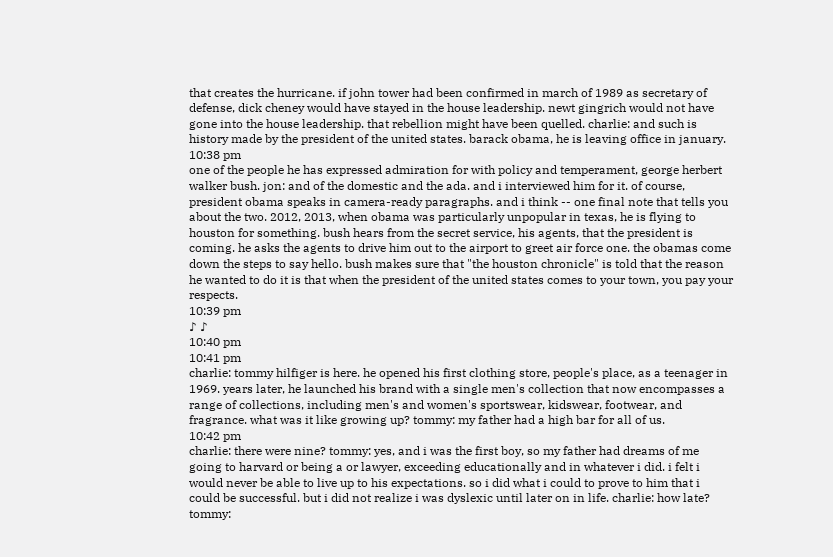that creates the hurricane. if john tower had been confirmed in march of 1989 as secretary of defense, dick cheney would have stayed in the house leadership. newt gingrich would not have gone into the house leadership. that rebellion might have been quelled. charlie: and such is history made by the president of the united states. barack obama, he is leaving office in january.
10:38 pm
one of the people he has expressed admiration for with policy and temperament, george herbert walker bush. jon: and of the domestic and the ada. and i interviewed him for it. of course, president obama speaks in camera-ready paragraphs. and i think -- one final note that tells you about the two. 2012, 2013, when obama was particularly unpopular in texas, he is flying to houston for something. bush hears from the secret service, his agents, that the president is coming. he asks the agents to drive him out to the airport to greet air force one. the obamas come down the steps to say hello. bush makes sure that "the houston chronicle" is told that the reason he wanted to do it is that when the president of the united states comes to your town, you pay your respects.
10:39 pm
♪ ♪
10:40 pm
10:41 pm
charlie: tommy hilfiger is here. he opened his first clothing store, people's place, as a teenager in 1969. years later, he launched his brand with a single men's collection that now encompasses a range of collections, including men's and women's sportswear, kidswear, footwear, and fragrance. what was it like growing up? tommy: my father had a high bar for all of us.
10:42 pm
charlie: there were nine? tommy: yes, and i was the first boy, so my father had dreams of me going to harvard or being a or lawyer, exceeding educationally and in whatever i did. i felt i would never be able to live up to his expectations. so i did what i could to prove to him that i could be successful. but i did not realize i was dyslexic until later on in life. charlie: how late? tommy: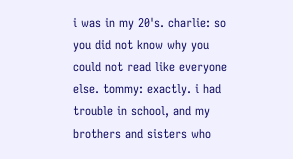i was in my 20's. charlie: so you did not know why you could not read like everyone else. tommy: exactly. i had trouble in school, and my brothers and sisters who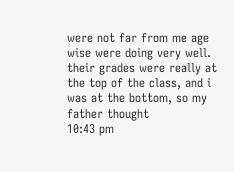were not far from me age wise were doing very well. their grades were really at the top of the class, and i was at the bottom, so my father thought
10:43 pm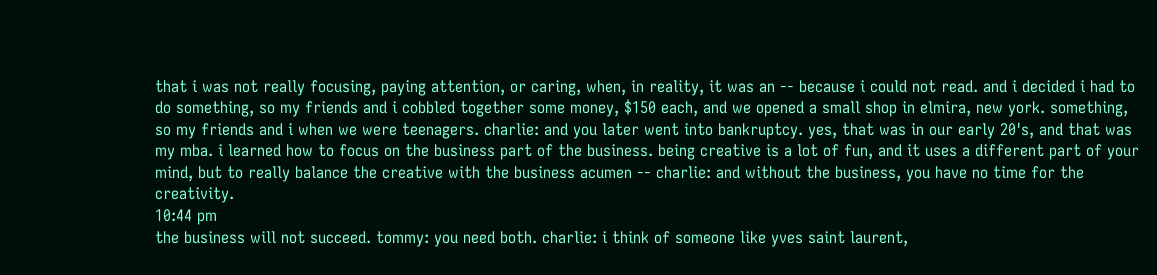that i was not really focusing, paying attention, or caring, when, in reality, it was an -- because i could not read. and i decided i had to do something, so my friends and i cobbled together some money, $150 each, and we opened a small shop in elmira, new york. something, so my friends and i when we were teenagers. charlie: and you later went into bankruptcy. yes, that was in our early 20's, and that was my mba. i learned how to focus on the business part of the business. being creative is a lot of fun, and it uses a different part of your mind, but to really balance the creative with the business acumen -- charlie: and without the business, you have no time for the creativity.
10:44 pm
the business will not succeed. tommy: you need both. charlie: i think of someone like yves saint laurent,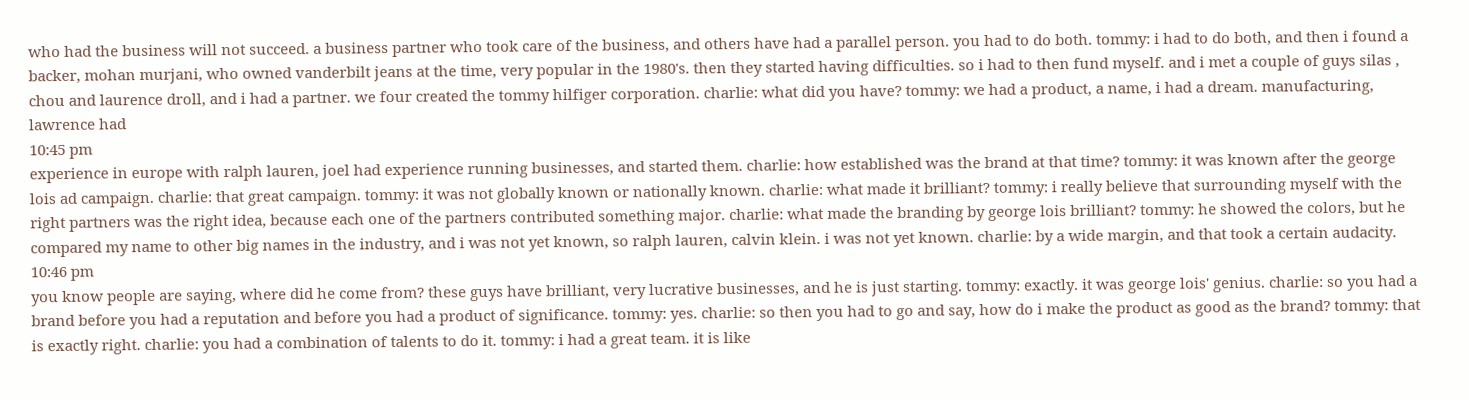who had the business will not succeed. a business partner who took care of the business, and others have had a parallel person. you had to do both. tommy: i had to do both, and then i found a backer, mohan murjani, who owned vanderbilt jeans at the time, very popular in the 1980's. then they started having difficulties. so i had to then fund myself. and i met a couple of guys silas , chou and laurence droll, and i had a partner. we four created the tommy hilfiger corporation. charlie: what did you have? tommy: we had a product, a name, i had a dream. manufacturing, lawrence had
10:45 pm
experience in europe with ralph lauren, joel had experience running businesses, and started them. charlie: how established was the brand at that time? tommy: it was known after the george lois ad campaign. charlie: that great campaign. tommy: it was not globally known or nationally known. charlie: what made it brilliant? tommy: i really believe that surrounding myself with the right partners was the right idea, because each one of the partners contributed something major. charlie: what made the branding by george lois brilliant? tommy: he showed the colors, but he compared my name to other big names in the industry, and i was not yet known, so ralph lauren, calvin klein. i was not yet known. charlie: by a wide margin, and that took a certain audacity.
10:46 pm
you know people are saying, where did he come from? these guys have brilliant, very lucrative businesses, and he is just starting. tommy: exactly. it was george lois' genius. charlie: so you had a brand before you had a reputation and before you had a product of significance. tommy: yes. charlie: so then you had to go and say, how do i make the product as good as the brand? tommy: that is exactly right. charlie: you had a combination of talents to do it. tommy: i had a great team. it is like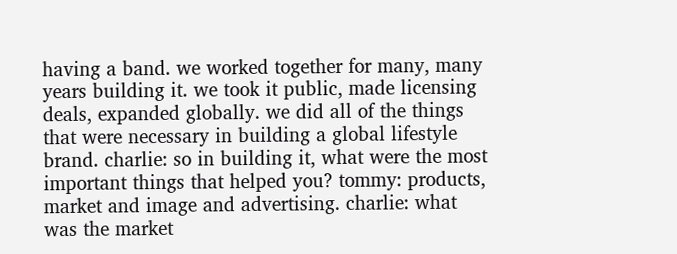having a band. we worked together for many, many years building it. we took it public, made licensing deals, expanded globally. we did all of the things that were necessary in building a global lifestyle brand. charlie: so in building it, what were the most important things that helped you? tommy: products, market and image and advertising. charlie: what was the market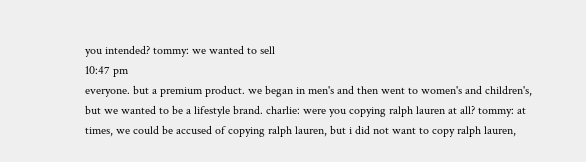you intended? tommy: we wanted to sell
10:47 pm
everyone. but a premium product. we began in men's and then went to women's and children's, but we wanted to be a lifestyle brand. charlie: were you copying ralph lauren at all? tommy: at times, we could be accused of copying ralph lauren, but i did not want to copy ralph lauren,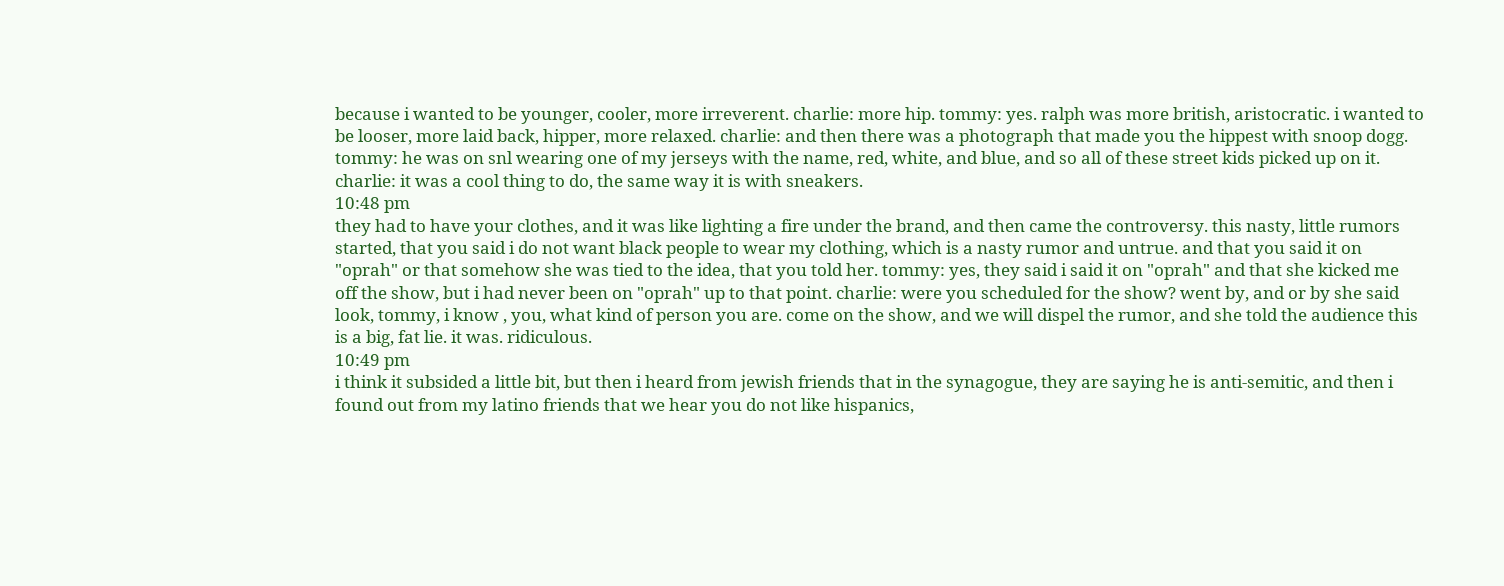because i wanted to be younger, cooler, more irreverent. charlie: more hip. tommy: yes. ralph was more british, aristocratic. i wanted to be looser, more laid back, hipper, more relaxed. charlie: and then there was a photograph that made you the hippest with snoop dogg. tommy: he was on snl wearing one of my jerseys with the name, red, white, and blue, and so all of these street kids picked up on it. charlie: it was a cool thing to do, the same way it is with sneakers.
10:48 pm
they had to have your clothes, and it was like lighting a fire under the brand, and then came the controversy. this nasty, little rumors started, that you said i do not want black people to wear my clothing, which is a nasty rumor and untrue. and that you said it on "oprah" or that somehow she was tied to the idea, that you told her. tommy: yes, they said i said it on "oprah" and that she kicked me off the show, but i had never been on "oprah" up to that point. charlie: were you scheduled for the show? went by, and or by she said look, tommy, i know , you, what kind of person you are. come on the show, and we will dispel the rumor, and she told the audience this is a big, fat lie. it was. ridiculous.
10:49 pm
i think it subsided a little bit, but then i heard from jewish friends that in the synagogue, they are saying he is anti-semitic, and then i found out from my latino friends that we hear you do not like hispanics,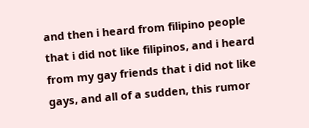and then i heard from filipino people that i did not like filipinos, and i heard from my gay friends that i did not like gays, and all of a sudden, this rumor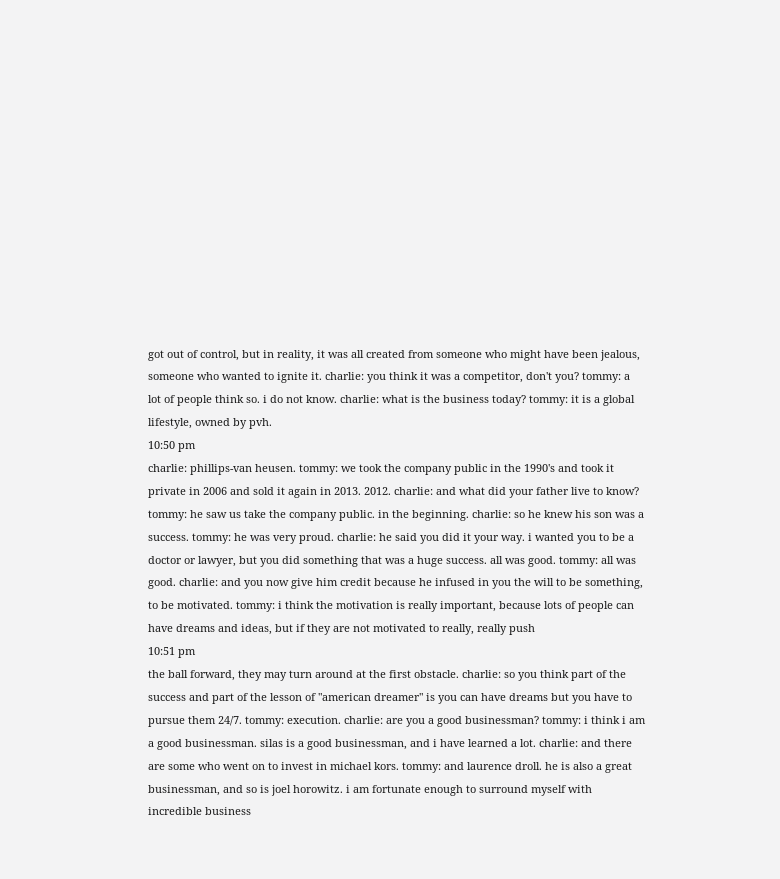got out of control, but in reality, it was all created from someone who might have been jealous, someone who wanted to ignite it. charlie: you think it was a competitor, don't you? tommy: a lot of people think so. i do not know. charlie: what is the business today? tommy: it is a global lifestyle, owned by pvh.
10:50 pm
charlie: phillips-van heusen. tommy: we took the company public in the 1990's and took it private in 2006 and sold it again in 2013. 2012. charlie: and what did your father live to know? tommy: he saw us take the company public. in the beginning. charlie: so he knew his son was a success. tommy: he was very proud. charlie: he said you did it your way. i wanted you to be a doctor or lawyer, but you did something that was a huge success. all was good. tommy: all was good. charlie: and you now give him credit because he infused in you the will to be something, to be motivated. tommy: i think the motivation is really important, because lots of people can have dreams and ideas, but if they are not motivated to really, really push
10:51 pm
the ball forward, they may turn around at the first obstacle. charlie: so you think part of the success and part of the lesson of "american dreamer" is you can have dreams but you have to pursue them 24/7. tommy: execution. charlie: are you a good businessman? tommy: i think i am a good businessman. silas is a good businessman, and i have learned a lot. charlie: and there are some who went on to invest in michael kors. tommy: and laurence droll. he is also a great businessman, and so is joel horowitz. i am fortunate enough to surround myself with incredible business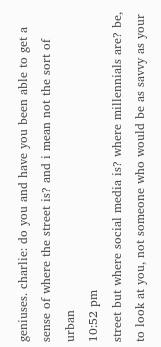geniuses. charlie: do you and have you been able to get a sense of where the street is? and i mean not the sort of urban
10:52 pm
street but where social media is? where millennials are? be, to look at you, not someone who would be as savvy as your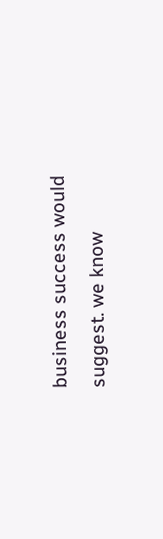business success would suggest. we know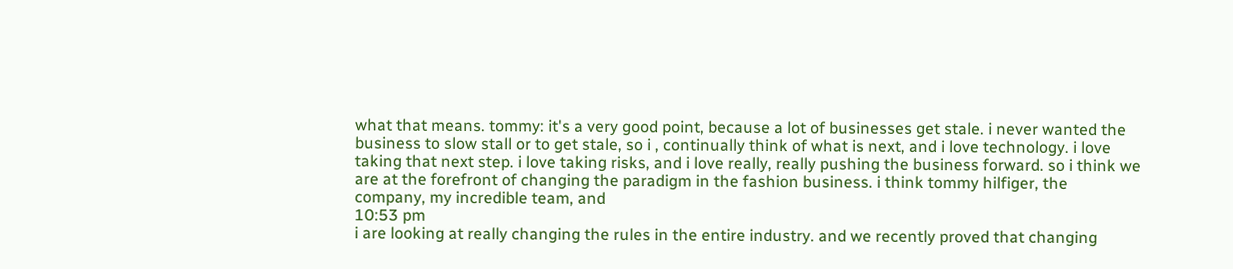what that means. tommy: it's a very good point, because a lot of businesses get stale. i never wanted the business to slow stall or to get stale, so i , continually think of what is next, and i love technology. i love taking that next step. i love taking risks, and i love really, really pushing the business forward. so i think we are at the forefront of changing the paradigm in the fashion business. i think tommy hilfiger, the company, my incredible team, and
10:53 pm
i are looking at really changing the rules in the entire industry. and we recently proved that changing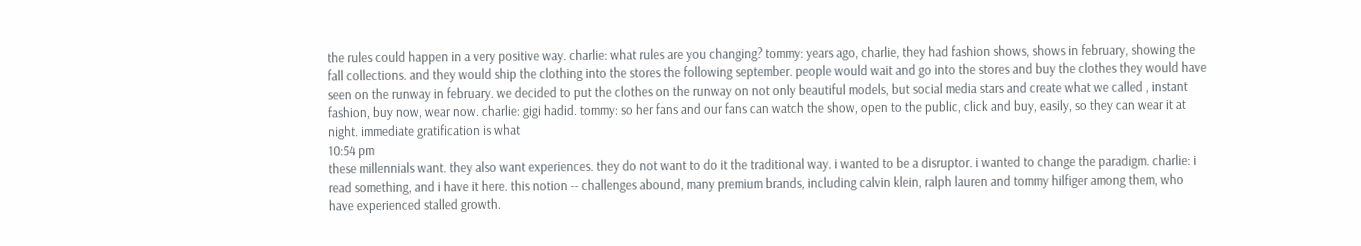the rules could happen in a very positive way. charlie: what rules are you changing? tommy: years ago, charlie, they had fashion shows, shows in february, showing the fall collections. and they would ship the clothing into the stores the following september. people would wait and go into the stores and buy the clothes they would have seen on the runway in february. we decided to put the clothes on the runway on not only beautiful models, but social media stars and create what we called , instant fashion, buy now, wear now. charlie: gigi hadid. tommy: so her fans and our fans can watch the show, open to the public, click and buy, easily, so they can wear it at night. immediate gratification is what
10:54 pm
these millennials want. they also want experiences. they do not want to do it the traditional way. i wanted to be a disruptor. i wanted to change the paradigm. charlie: i read something, and i have it here. this notion -- challenges abound, many premium brands, including calvin klein, ralph lauren and tommy hilfiger among them, who have experienced stalled growth.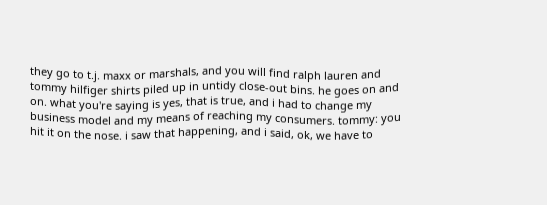they go to t.j. maxx or marshals, and you will find ralph lauren and tommy hilfiger shirts piled up in untidy close-out bins. he goes on and on. what you're saying is yes, that is true, and i had to change my business model and my means of reaching my consumers. tommy: you hit it on the nose. i saw that happening, and i said, ok, we have to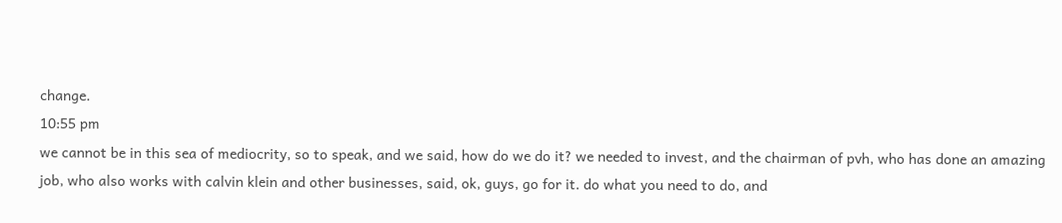change.
10:55 pm
we cannot be in this sea of mediocrity, so to speak, and we said, how do we do it? we needed to invest, and the chairman of pvh, who has done an amazing job, who also works with calvin klein and other businesses, said, ok, guys, go for it. do what you need to do, and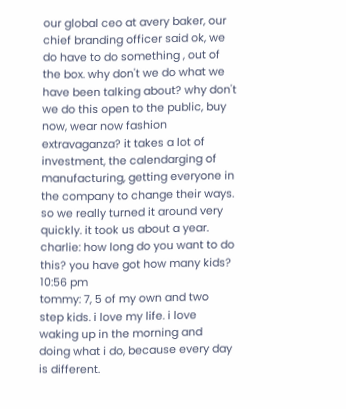our global ceo at avery baker, our chief branding officer said ok, we do have to do something , out of the box. why don't we do what we have been talking about? why don't we do this open to the public, buy now, wear now fashion extravaganza? it takes a lot of investment, the calendarging of manufacturing, getting everyone in the company to change their ways. so we really turned it around very quickly. it took us about a year. charlie: how long do you want to do this? you have got how many kids?
10:56 pm
tommy: 7, 5 of my own and two step kids. i love my life. i love waking up in the morning and doing what i do, because every day is different.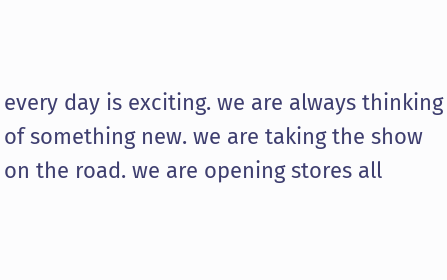every day is exciting. we are always thinking of something new. we are taking the show on the road. we are opening stores all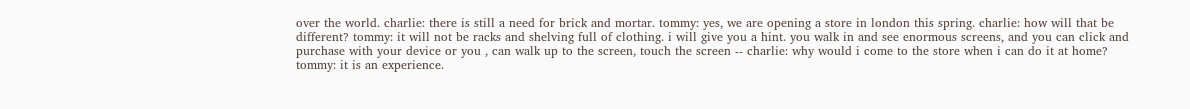over the world. charlie: there is still a need for brick and mortar. tommy: yes, we are opening a store in london this spring. charlie: how will that be different? tommy: it will not be racks and shelving full of clothing. i will give you a hint. you walk in and see enormous screens, and you can click and purchase with your device or you , can walk up to the screen, touch the screen -- charlie: why would i come to the store when i can do it at home? tommy: it is an experience.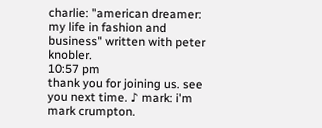charlie: "american dreamer: my life in fashion and business" written with peter knobler.
10:57 pm
thank you for joining us. see you next time. ♪ mark: i'm mark crumpton.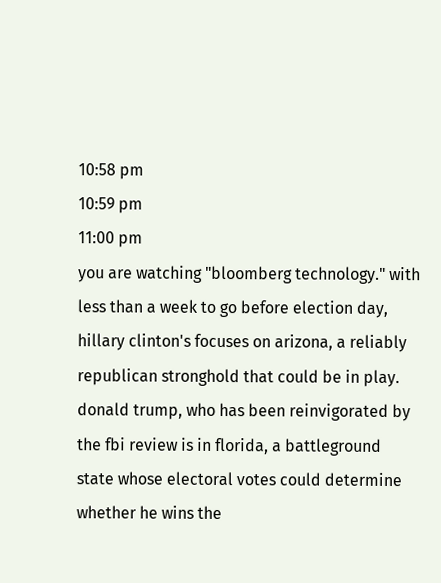10:58 pm
10:59 pm
11:00 pm
you are watching "bloomberg technology." with less than a week to go before election day, hillary clinton's focuses on arizona, a reliably republican stronghold that could be in play. donald trump, who has been reinvigorated by the fbi review is in florida, a battleground state whose electoral votes could determine whether he wins the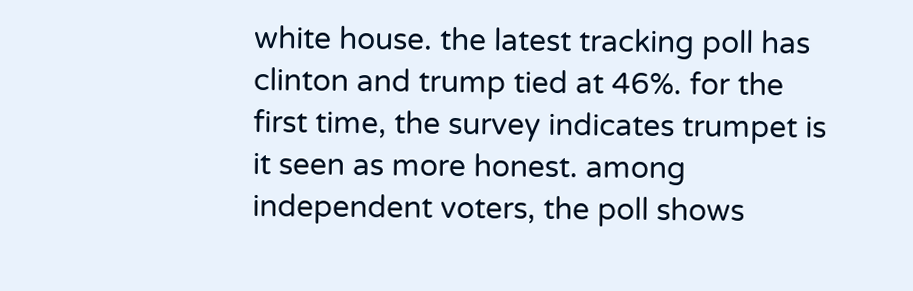white house. the latest tracking poll has clinton and trump tied at 46%. for the first time, the survey indicates trumpet is it seen as more honest. among independent voters, the poll shows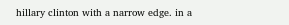hillary clinton with a narrow edge. in a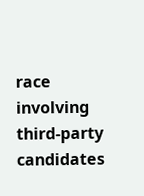race involving third-party candidates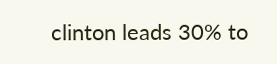clinton leads 30% to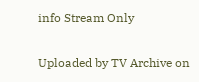info Stream Only

Uploaded by TV Archive on